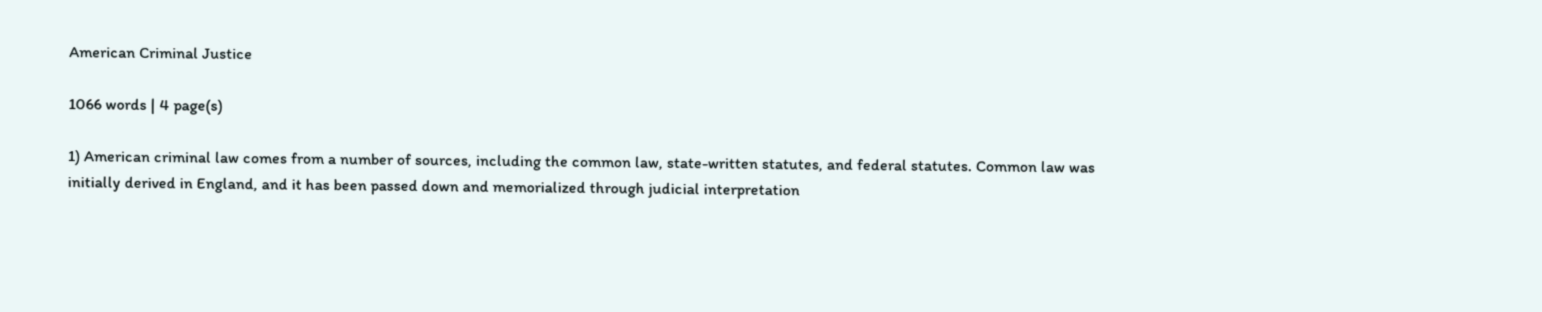American Criminal Justice

1066 words | 4 page(s)

1) American criminal law comes from a number of sources, including the common law, state-written statutes, and federal statutes. Common law was initially derived in England, and it has been passed down and memorialized through judicial interpretation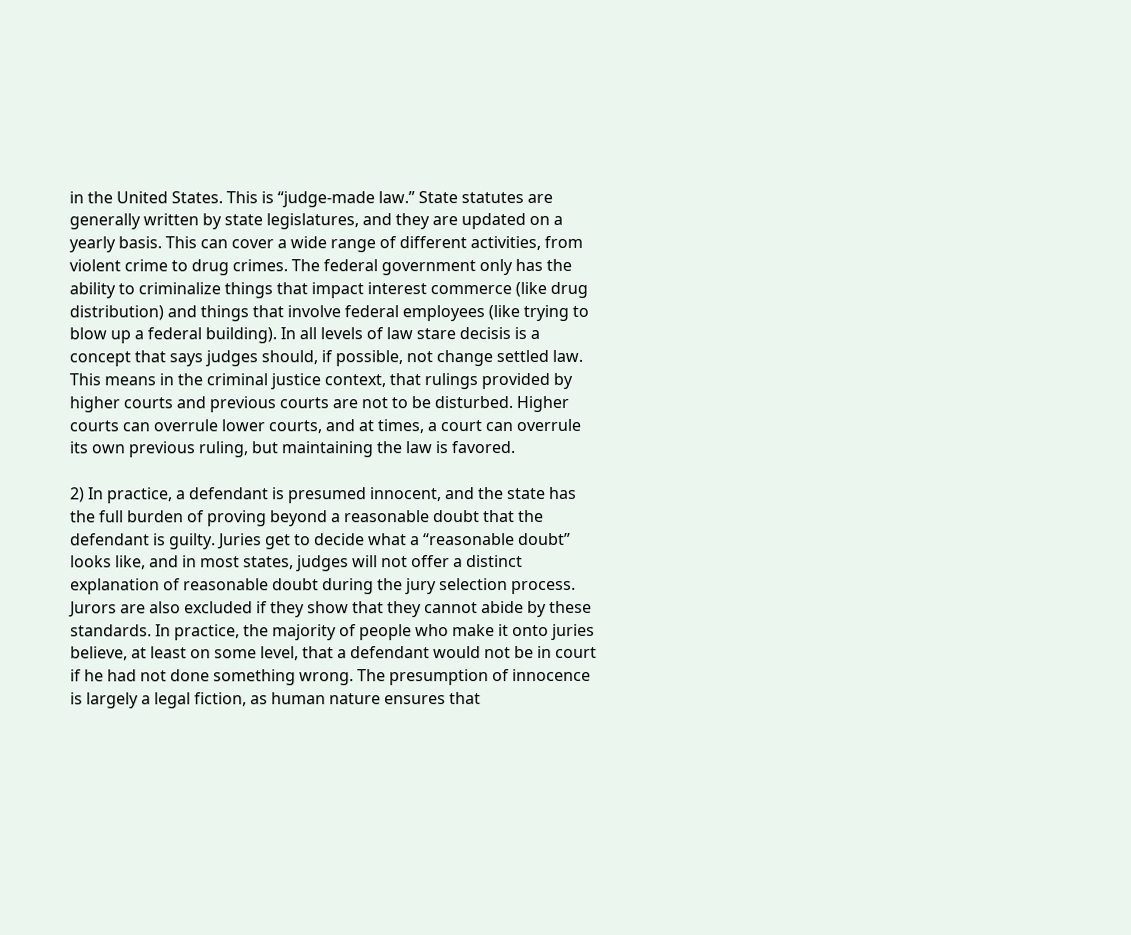in the United States. This is “judge-made law.” State statutes are generally written by state legislatures, and they are updated on a yearly basis. This can cover a wide range of different activities, from violent crime to drug crimes. The federal government only has the ability to criminalize things that impact interest commerce (like drug distribution) and things that involve federal employees (like trying to blow up a federal building). In all levels of law stare decisis is a concept that says judges should, if possible, not change settled law. This means in the criminal justice context, that rulings provided by higher courts and previous courts are not to be disturbed. Higher courts can overrule lower courts, and at times, a court can overrule its own previous ruling, but maintaining the law is favored.

2) In practice, a defendant is presumed innocent, and the state has the full burden of proving beyond a reasonable doubt that the defendant is guilty. Juries get to decide what a “reasonable doubt” looks like, and in most states, judges will not offer a distinct explanation of reasonable doubt during the jury selection process. Jurors are also excluded if they show that they cannot abide by these standards. In practice, the majority of people who make it onto juries believe, at least on some level, that a defendant would not be in court if he had not done something wrong. The presumption of innocence is largely a legal fiction, as human nature ensures that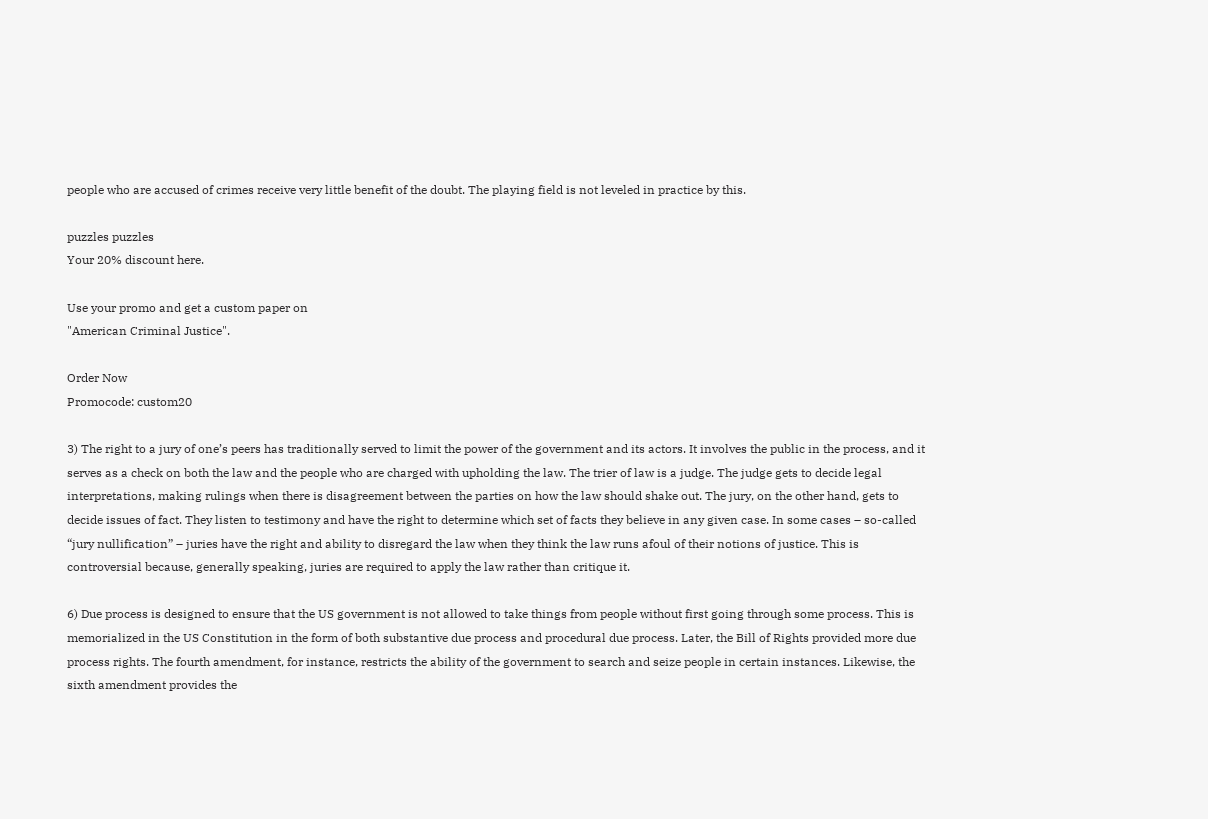people who are accused of crimes receive very little benefit of the doubt. The playing field is not leveled in practice by this.

puzzles puzzles
Your 20% discount here.

Use your promo and get a custom paper on
"American Criminal Justice".

Order Now
Promocode: custom20

3) The right to a jury of one’s peers has traditionally served to limit the power of the government and its actors. It involves the public in the process, and it serves as a check on both the law and the people who are charged with upholding the law. The trier of law is a judge. The judge gets to decide legal interpretations, making rulings when there is disagreement between the parties on how the law should shake out. The jury, on the other hand, gets to decide issues of fact. They listen to testimony and have the right to determine which set of facts they believe in any given case. In some cases – so-called “jury nullification” – juries have the right and ability to disregard the law when they think the law runs afoul of their notions of justice. This is controversial because, generally speaking, juries are required to apply the law rather than critique it.

6) Due process is designed to ensure that the US government is not allowed to take things from people without first going through some process. This is memorialized in the US Constitution in the form of both substantive due process and procedural due process. Later, the Bill of Rights provided more due process rights. The fourth amendment, for instance, restricts the ability of the government to search and seize people in certain instances. Likewise, the sixth amendment provides the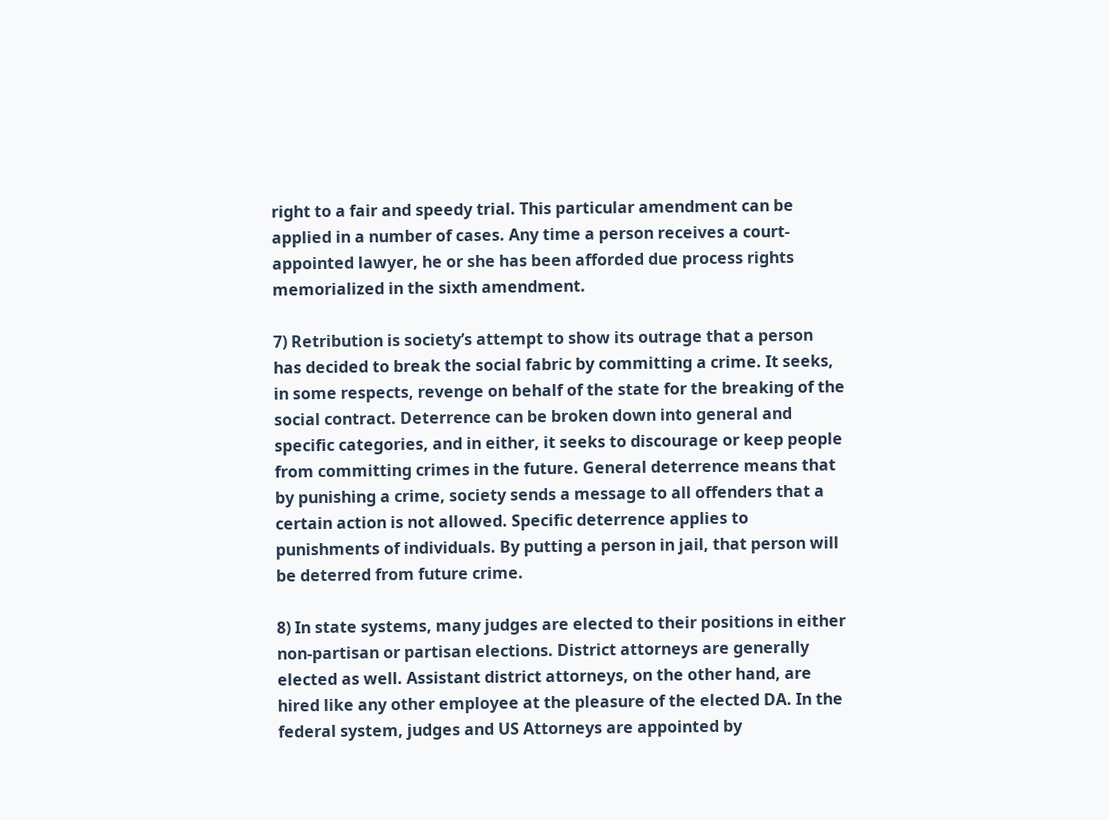right to a fair and speedy trial. This particular amendment can be applied in a number of cases. Any time a person receives a court-appointed lawyer, he or she has been afforded due process rights memorialized in the sixth amendment.

7) Retribution is society’s attempt to show its outrage that a person has decided to break the social fabric by committing a crime. It seeks, in some respects, revenge on behalf of the state for the breaking of the social contract. Deterrence can be broken down into general and specific categories, and in either, it seeks to discourage or keep people from committing crimes in the future. General deterrence means that by punishing a crime, society sends a message to all offenders that a certain action is not allowed. Specific deterrence applies to punishments of individuals. By putting a person in jail, that person will be deterred from future crime.

8) In state systems, many judges are elected to their positions in either non-partisan or partisan elections. District attorneys are generally elected as well. Assistant district attorneys, on the other hand, are hired like any other employee at the pleasure of the elected DA. In the federal system, judges and US Attorneys are appointed by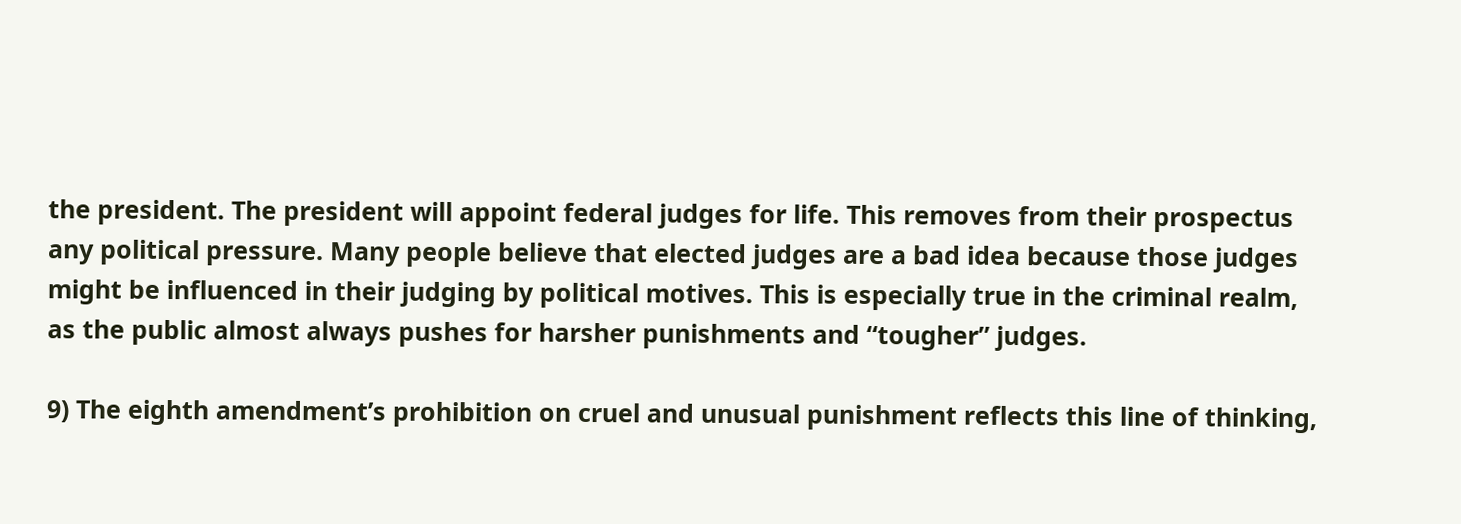the president. The president will appoint federal judges for life. This removes from their prospectus any political pressure. Many people believe that elected judges are a bad idea because those judges might be influenced in their judging by political motives. This is especially true in the criminal realm, as the public almost always pushes for harsher punishments and “tougher” judges.

9) The eighth amendment’s prohibition on cruel and unusual punishment reflects this line of thinking,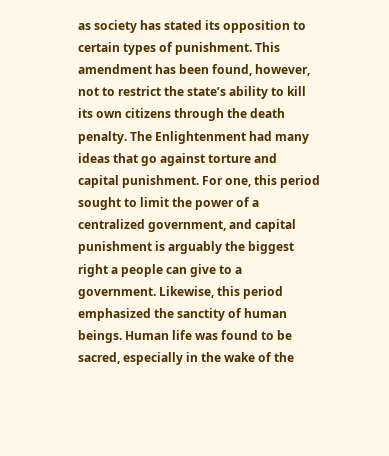as society has stated its opposition to certain types of punishment. This amendment has been found, however, not to restrict the state’s ability to kill its own citizens through the death penalty. The Enlightenment had many ideas that go against torture and capital punishment. For one, this period sought to limit the power of a centralized government, and capital punishment is arguably the biggest right a people can give to a government. Likewise, this period emphasized the sanctity of human beings. Human life was found to be sacred, especially in the wake of the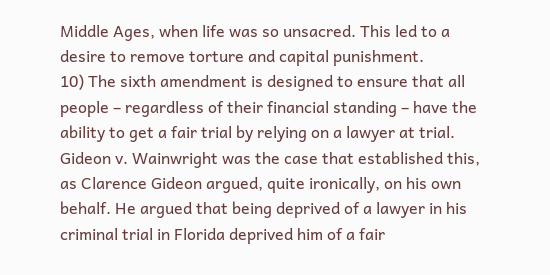Middle Ages, when life was so unsacred. This led to a desire to remove torture and capital punishment.
10) The sixth amendment is designed to ensure that all people – regardless of their financial standing – have the ability to get a fair trial by relying on a lawyer at trial. Gideon v. Wainwright was the case that established this, as Clarence Gideon argued, quite ironically, on his own behalf. He argued that being deprived of a lawyer in his criminal trial in Florida deprived him of a fair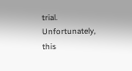trial. Unfortunately, this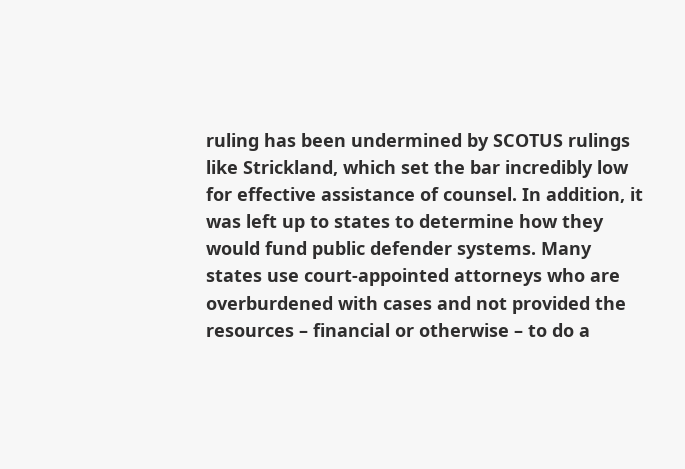ruling has been undermined by SCOTUS rulings like Strickland, which set the bar incredibly low for effective assistance of counsel. In addition, it was left up to states to determine how they would fund public defender systems. Many states use court-appointed attorneys who are overburdened with cases and not provided the resources – financial or otherwise – to do a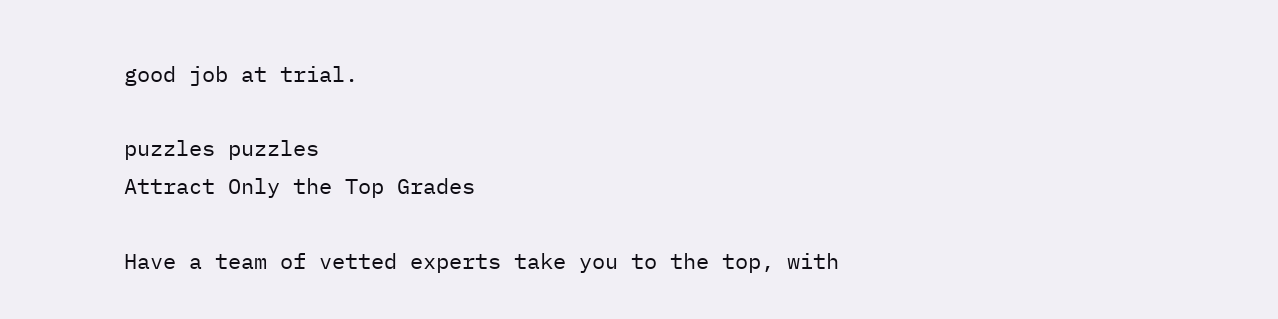good job at trial.

puzzles puzzles
Attract Only the Top Grades

Have a team of vetted experts take you to the top, with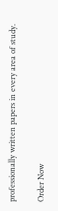professionally written papers in every area of study.

Order Now